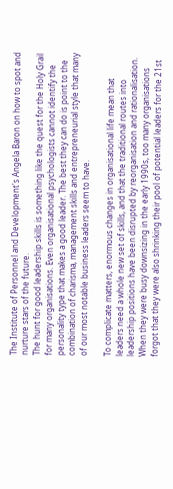The Institute of Personnel and Development's Angela Baron on how to spot and nurture stars of the future.
The hunt for good leadership skills is something like the quest for the Holy Grail for many organisations. Even organisational psychologists cannot identify the personality type that makes a good leader. The best they can do is point to the combination of charisma, management skills and entrepreneurial style that many of our most notable business leaders seem to have.

To complicate matters, enormous changes in organisational life mean that leaders need a whole new set of skills, and that the traditional routes into leadership positions have been disrupted by reorganisation and rationalisation. When they were busy downsizing in the early 1990s, too many organisations forgot that they were also shrinking their pool of potential leaders for the 21st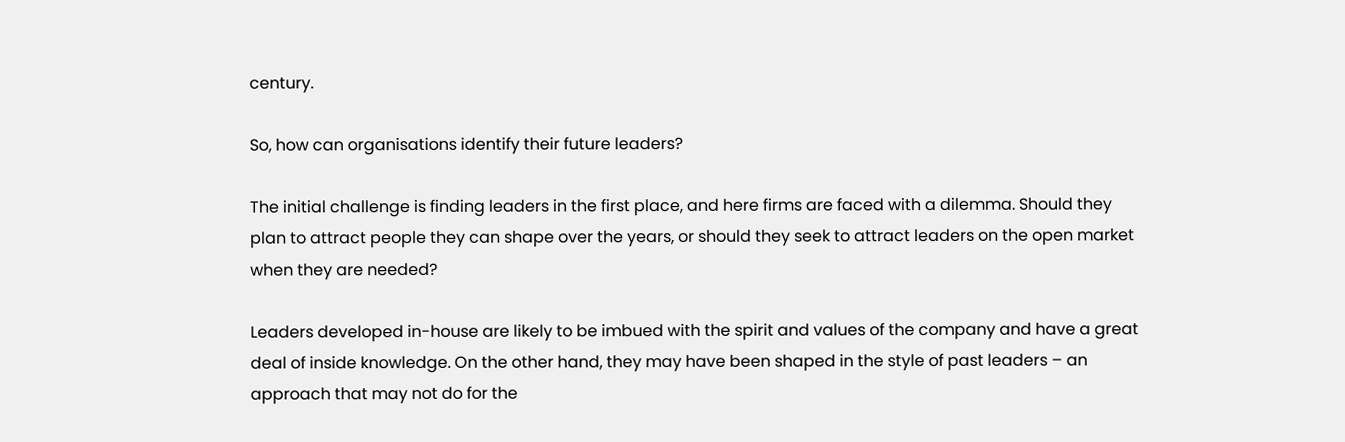century.

So, how can organisations identify their future leaders?

The initial challenge is finding leaders in the first place, and here firms are faced with a dilemma. Should they plan to attract people they can shape over the years, or should they seek to attract leaders on the open market when they are needed?

Leaders developed in-house are likely to be imbued with the spirit and values of the company and have a great deal of inside knowledge. On the other hand, they may have been shaped in the style of past leaders – an approach that may not do for the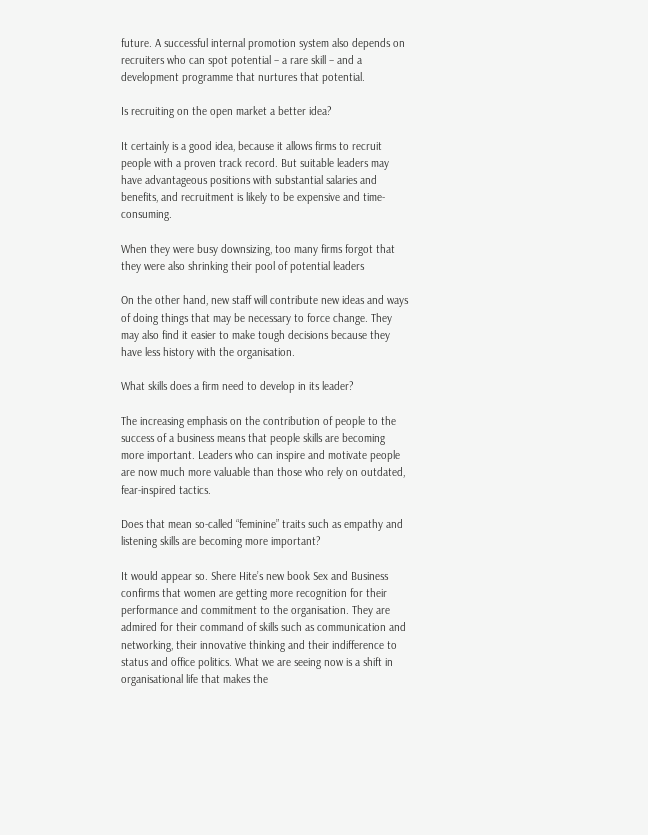future. A successful internal promotion system also depends on recruiters who can spot potential – a rare skill – and a development programme that nurtures that potential.

Is recruiting on the open market a better idea?

It certainly is a good idea, because it allows firms to recruit people with a proven track record. But suitable leaders may have advantageous positions with substantial salaries and benefits, and recruitment is likely to be expensive and time-consuming.

When they were busy downsizing, too many firms forgot that they were also shrinking their pool of potential leaders

On the other hand, new staff will contribute new ideas and ways of doing things that may be necessary to force change. They may also find it easier to make tough decisions because they have less history with the organisation.

What skills does a firm need to develop in its leader?

The increasing emphasis on the contribution of people to the success of a business means that people skills are becoming more important. Leaders who can inspire and motivate people are now much more valuable than those who rely on outdated, fear-inspired tactics.

Does that mean so-called “feminine” traits such as empathy and listening skills are becoming more important?

It would appear so. Shere Hite’s new book Sex and Business confirms that women are getting more recognition for their performance and commitment to the organisation. They are admired for their command of skills such as communication and networking, their innovative thinking and their indifference to status and office politics. What we are seeing now is a shift in organisational life that makes the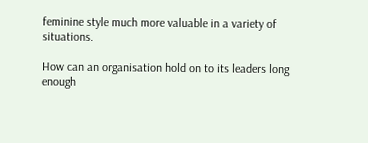feminine style much more valuable in a variety of situations.

How can an organisation hold on to its leaders long enough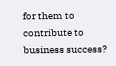for them to contribute to business success?